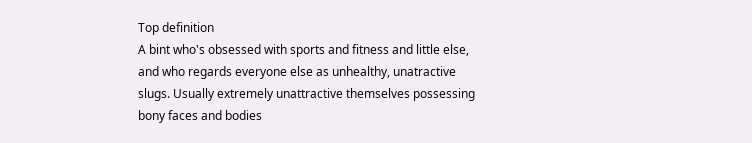Top definition
A bint who's obsessed with sports and fitness and little else, and who regards everyone else as unhealthy, unatractive slugs. Usually extremely unattractive themselves possessing bony faces and bodies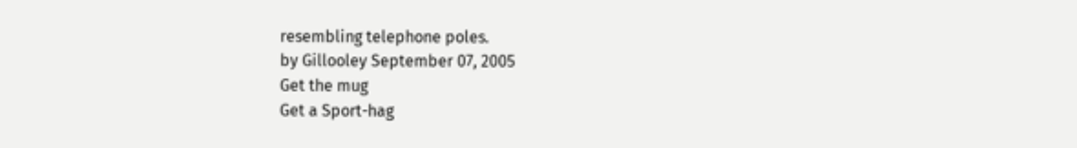resembling telephone poles.
by Gillooley September 07, 2005
Get the mug
Get a Sport-hag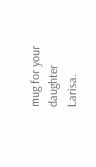mug for your daughter Larisa.